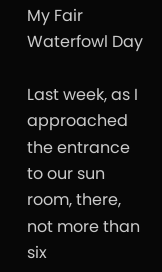My Fair Waterfowl Day

Last week, as I approached the entrance to our sun room, there, not more than six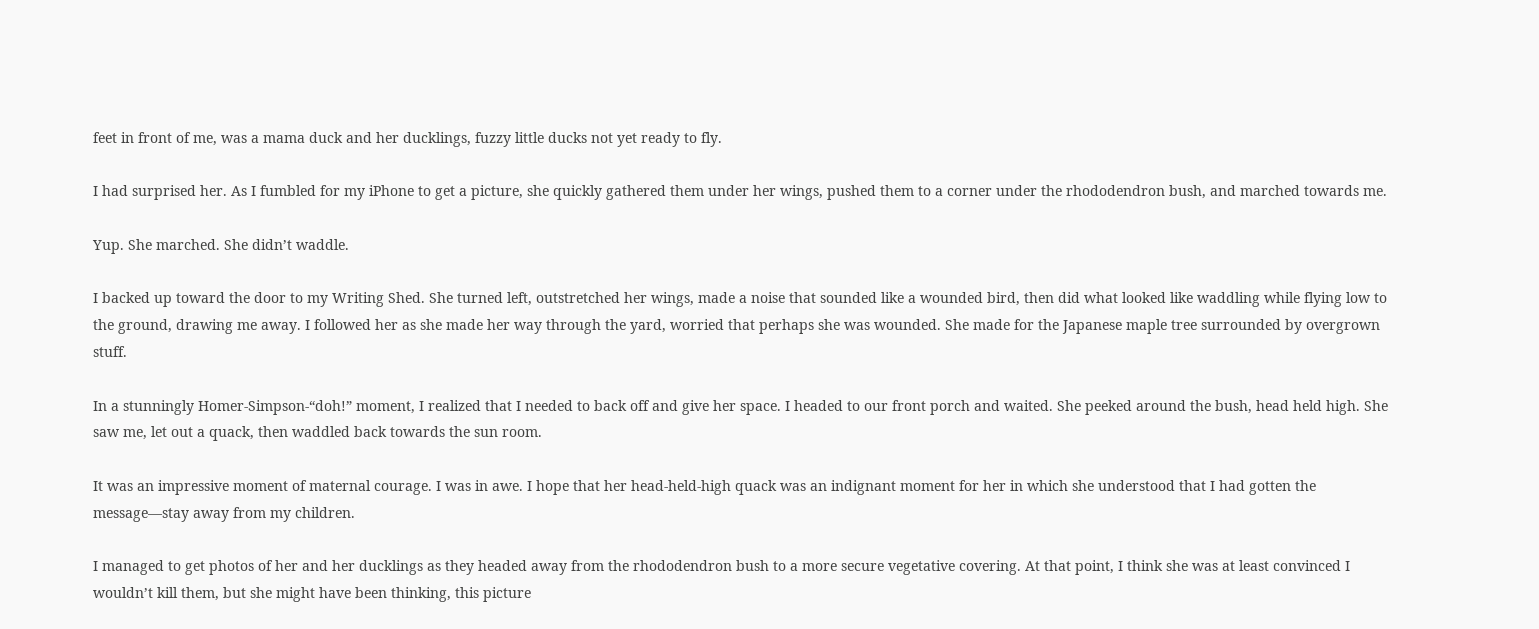feet in front of me, was a mama duck and her ducklings, fuzzy little ducks not yet ready to fly.

I had surprised her. As I fumbled for my iPhone to get a picture, she quickly gathered them under her wings, pushed them to a corner under the rhododendron bush, and marched towards me.

Yup. She marched. She didn’t waddle.

I backed up toward the door to my Writing Shed. She turned left, outstretched her wings, made a noise that sounded like a wounded bird, then did what looked like waddling while flying low to the ground, drawing me away. I followed her as she made her way through the yard, worried that perhaps she was wounded. She made for the Japanese maple tree surrounded by overgrown stuff.

In a stunningly Homer-Simpson-“doh!” moment, I realized that I needed to back off and give her space. I headed to our front porch and waited. She peeked around the bush, head held high. She saw me, let out a quack, then waddled back towards the sun room.

It was an impressive moment of maternal courage. I was in awe. I hope that her head-held-high quack was an indignant moment for her in which she understood that I had gotten the message—stay away from my children.

I managed to get photos of her and her ducklings as they headed away from the rhododendron bush to a more secure vegetative covering. At that point, I think she was at least convinced I wouldn’t kill them, but she might have been thinking, this picture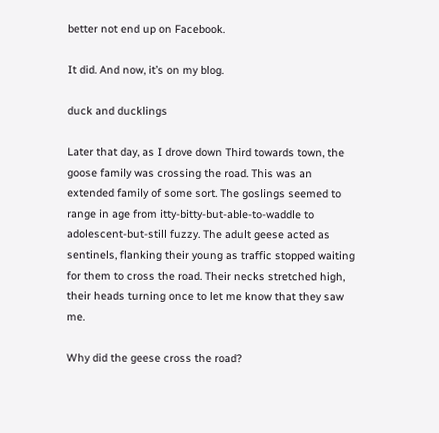better not end up on Facebook.

It did. And now, it’s on my blog.

duck and ducklings

Later that day, as I drove down Third towards town, the goose family was crossing the road. This was an extended family of some sort. The goslings seemed to range in age from itty-bitty-but-able-to-waddle to adolescent-but-still fuzzy. The adult geese acted as sentinels, flanking their young as traffic stopped waiting for them to cross the road. Their necks stretched high, their heads turning once to let me know that they saw me.

Why did the geese cross the road?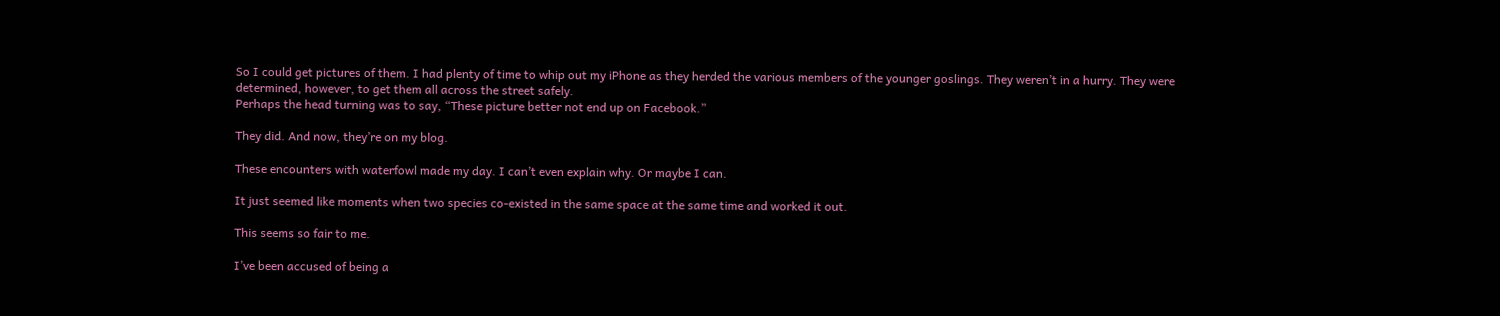So I could get pictures of them. I had plenty of time to whip out my iPhone as they herded the various members of the younger goslings. They weren’t in a hurry. They were determined, however, to get them all across the street safely.
Perhaps the head turning was to say, “These picture better not end up on Facebook.”

They did. And now, they’re on my blog.

These encounters with waterfowl made my day. I can’t even explain why. Or maybe I can.

It just seemed like moments when two species co-existed in the same space at the same time and worked it out.

This seems so fair to me.

I’ve been accused of being a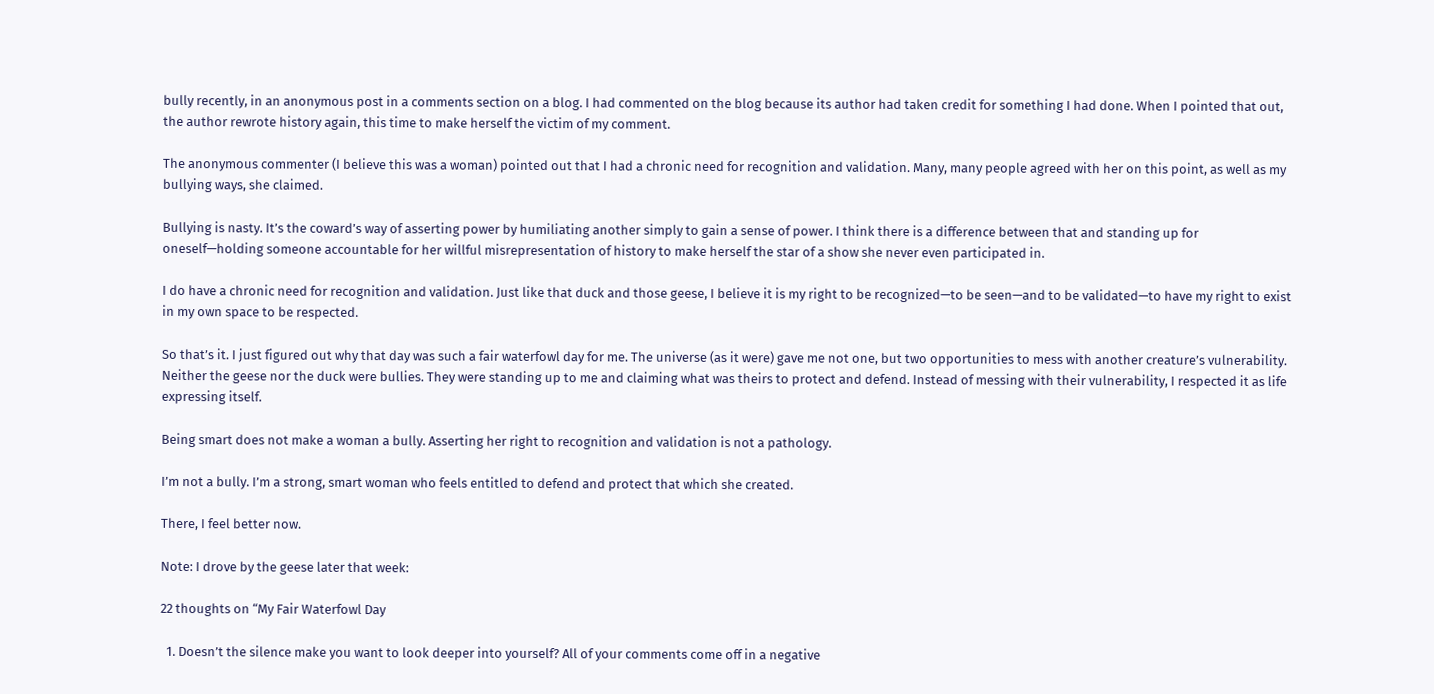bully recently, in an anonymous post in a comments section on a blog. I had commented on the blog because its author had taken credit for something I had done. When I pointed that out, the author rewrote history again, this time to make herself the victim of my comment.

The anonymous commenter (I believe this was a woman) pointed out that I had a chronic need for recognition and validation. Many, many people agreed with her on this point, as well as my bullying ways, she claimed.

Bullying is nasty. It’s the coward’s way of asserting power by humiliating another simply to gain a sense of power. I think there is a difference between that and standing up for oneself—holding someone accountable for her willful misrepresentation of history to make herself the star of a show she never even participated in.

I do have a chronic need for recognition and validation. Just like that duck and those geese, I believe it is my right to be recognized—to be seen—and to be validated—to have my right to exist in my own space to be respected.

So that’s it. I just figured out why that day was such a fair waterfowl day for me. The universe (as it were) gave me not one, but two opportunities to mess with another creature’s vulnerability. Neither the geese nor the duck were bullies. They were standing up to me and claiming what was theirs to protect and defend. Instead of messing with their vulnerability, I respected it as life expressing itself.

Being smart does not make a woman a bully. Asserting her right to recognition and validation is not a pathology.

I’m not a bully. I’m a strong, smart woman who feels entitled to defend and protect that which she created.

There, I feel better now.

Note: I drove by the geese later that week:

22 thoughts on “My Fair Waterfowl Day

  1. Doesn’t the silence make you want to look deeper into yourself? All of your comments come off in a negative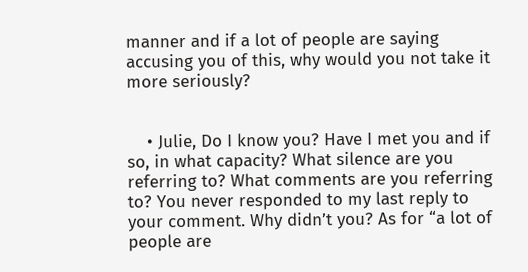manner and if a lot of people are saying accusing you of this, why would you not take it more seriously?


    • Julie, Do I know you? Have I met you and if so, in what capacity? What silence are you referring to? What comments are you referring to? You never responded to my last reply to your comment. Why didn’t you? As for “a lot of people are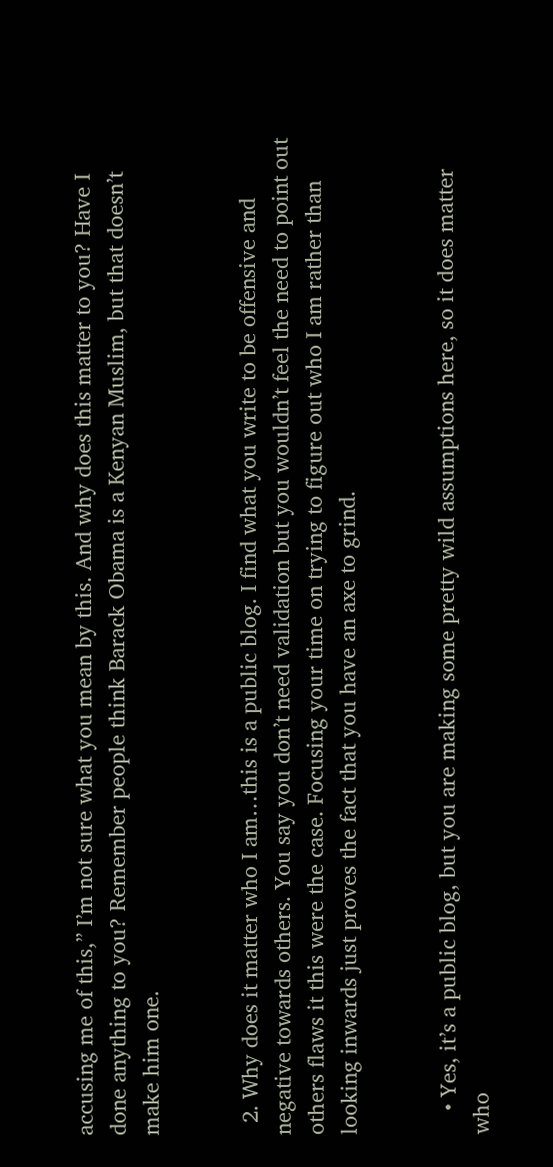accusing me of this,” I’m not sure what you mean by this. And why does this matter to you? Have I done anything to you? Remember people think Barack Obama is a Kenyan Muslim, but that doesn’t make him one.


  2. Why does it matter who I am…this is a public blog. I find what you write to be offensive and negative towards others. You say you don’t need validation but you wouldn’t feel the need to point out others flaws it this were the case. Focusing your time on trying to figure out who I am rather than looking inwards just proves the fact that you have an axe to grind.


    • Yes, it’s a public blog, but you are making some pretty wild assumptions here, so it does matter who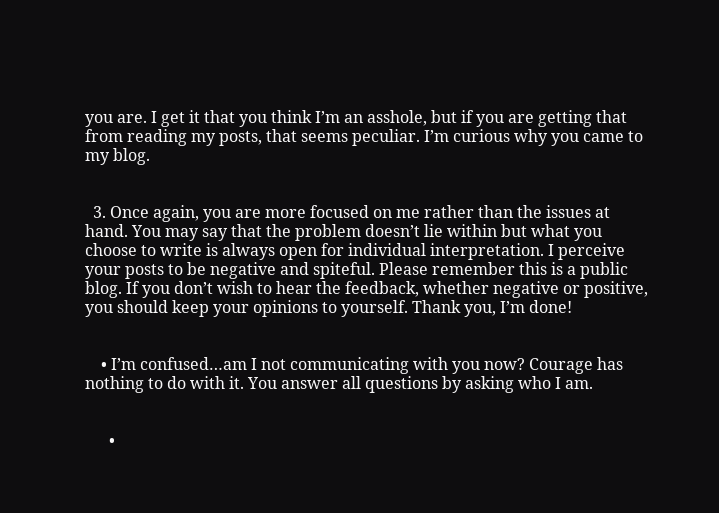you are. I get it that you think I’m an asshole, but if you are getting that from reading my posts, that seems peculiar. I’m curious why you came to my blog.


  3. Once again, you are more focused on me rather than the issues at hand. You may say that the problem doesn’t lie within but what you choose to write is always open for individual interpretation. I perceive your posts to be negative and spiteful. Please remember this is a public blog. If you don’t wish to hear the feedback, whether negative or positive, you should keep your opinions to yourself. Thank you, I’m done!


    • I’m confused…am I not communicating with you now? Courage has nothing to do with it. You answer all questions by asking who I am.


      •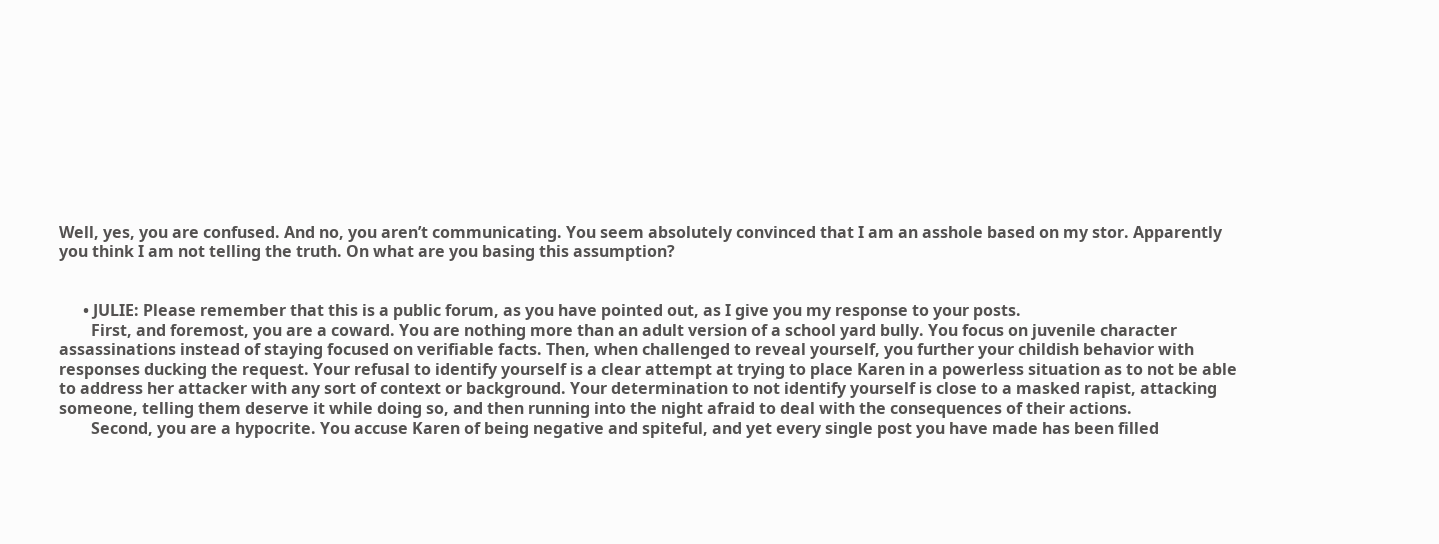Well, yes, you are confused. And no, you aren’t communicating. You seem absolutely convinced that I am an asshole based on my stor. Apparently you think I am not telling the truth. On what are you basing this assumption?


      • JULIE: Please remember that this is a public forum, as you have pointed out, as I give you my response to your posts.
        First, and foremost, you are a coward. You are nothing more than an adult version of a school yard bully. You focus on juvenile character assassinations instead of staying focused on verifiable facts. Then, when challenged to reveal yourself, you further your childish behavior with responses ducking the request. Your refusal to identify yourself is a clear attempt at trying to place Karen in a powerless situation as to not be able to address her attacker with any sort of context or background. Your determination to not identify yourself is close to a masked rapist, attacking someone, telling them deserve it while doing so, and then running into the night afraid to deal with the consequences of their actions.
        Second, you are a hypocrite. You accuse Karen of being negative and spiteful, and yet every single post you have made has been filled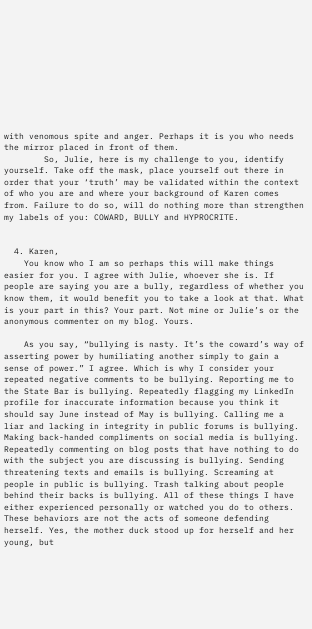with venomous spite and anger. Perhaps it is you who needs the mirror placed in front of them.
        So, Julie, here is my challenge to you, identify yourself. Take off the mask, place yourself out there in order that your ‘truth’ may be validated within the context of who you are and where your background of Karen comes from. Failure to do so, will do nothing more than strengthen my labels of you: COWARD, BULLY and HYPROCRITE.


  4. Karen,
    You know who I am so perhaps this will make things easier for you. I agree with Julie, whoever she is. If people are saying you are a bully, regardless of whether you know them, it would benefit you to take a look at that. What is your part in this? Your part. Not mine or Julie’s or the anonymous commenter on my blog. Yours.

    As you say, “bullying is nasty. It’s the coward’s way of asserting power by humiliating another simply to gain a sense of power.” I agree. Which is why I consider your repeated negative comments to be bullying. Reporting me to the State Bar is bullying. Repeatedly flagging my LinkedIn profile for inaccurate information because you think it should say June instead of May is bullying. Calling me a liar and lacking in integrity in public forums is bullying. Making back-handed compliments on social media is bullying. Repeatedly commenting on blog posts that have nothing to do with the subject you are discussing is bullying. Sending threatening texts and emails is bullying. Screaming at people in public is bullying. Trash talking about people behind their backs is bullying. All of these things I have either experienced personally or watched you do to others. These behaviors are not the acts of someone defending herself. Yes, the mother duck stood up for herself and her young, but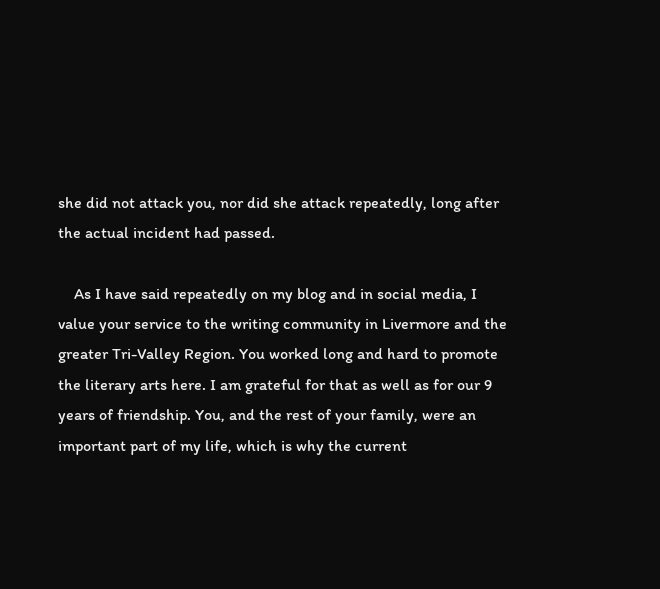she did not attack you, nor did she attack repeatedly, long after the actual incident had passed.

    As I have said repeatedly on my blog and in social media, I value your service to the writing community in Livermore and the greater Tri-Valley Region. You worked long and hard to promote the literary arts here. I am grateful for that as well as for our 9 years of friendship. You, and the rest of your family, were an important part of my life, which is why the current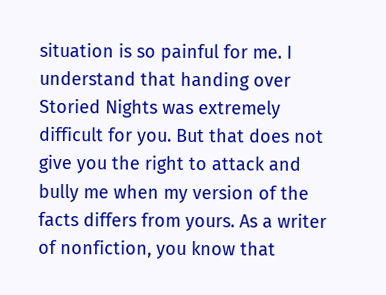situation is so painful for me. I understand that handing over Storied Nights was extremely difficult for you. But that does not give you the right to attack and bully me when my version of the facts differs from yours. As a writer of nonfiction, you know that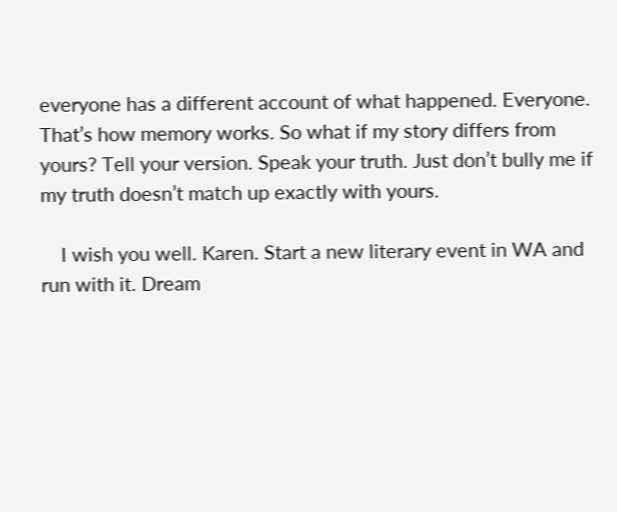everyone has a different account of what happened. Everyone. That’s how memory works. So what if my story differs from yours? Tell your version. Speak your truth. Just don’t bully me if my truth doesn’t match up exactly with yours.

    I wish you well. Karen. Start a new literary event in WA and run with it. Dream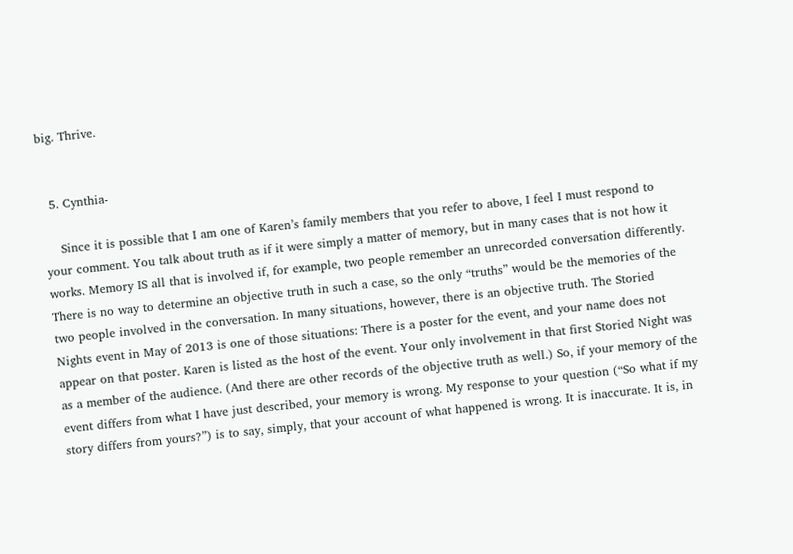big. Thrive.


  5. Cynthia-

    Since it is possible that I am one of Karen’s family members that you refer to above, I feel I must respond to your comment. You talk about truth as if it were simply a matter of memory, but in many cases that is not how it works. Memory IS all that is involved if, for example, two people remember an unrecorded conversation differently. There is no way to determine an objective truth in such a case, so the only “truths” would be the memories of the two people involved in the conversation. In many situations, however, there is an objective truth. The Storied Nights event in May of 2013 is one of those situations: There is a poster for the event, and your name does not appear on that poster. Karen is listed as the host of the event. Your only involvement in that first Storied Night was as a member of the audience. (And there are other records of the objective truth as well.) So, if your memory of the event differs from what I have just described, your memory is wrong. My response to your question (“So what if my story differs from yours?”) is to say, simply, that your account of what happened is wrong. It is inaccurate. It is, in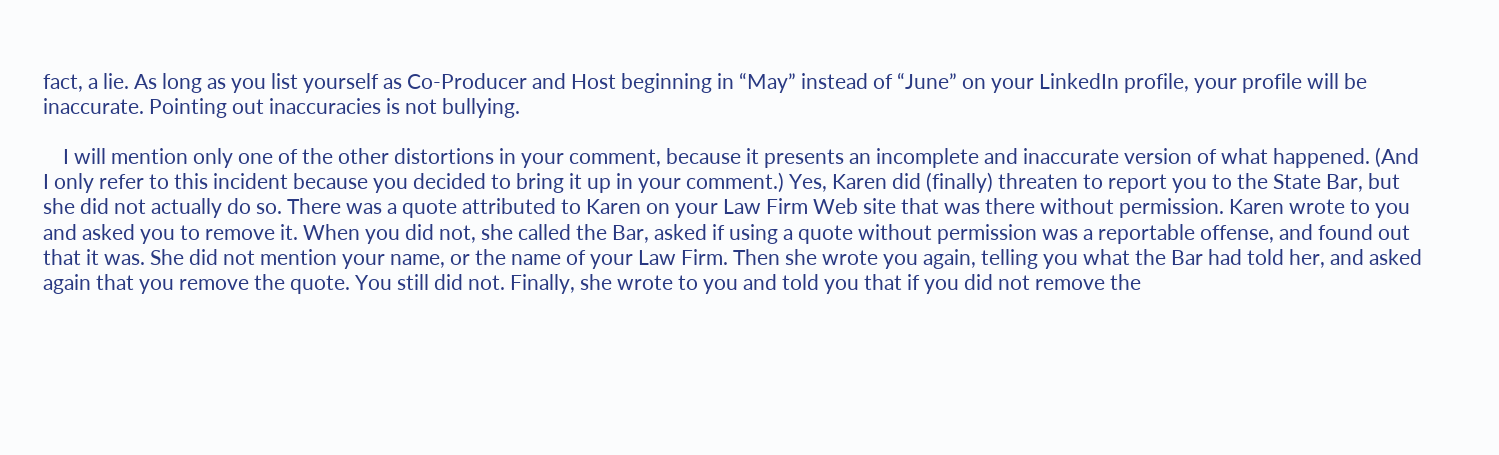fact, a lie. As long as you list yourself as Co-Producer and Host beginning in “May” instead of “June” on your LinkedIn profile, your profile will be inaccurate. Pointing out inaccuracies is not bullying.

    I will mention only one of the other distortions in your comment, because it presents an incomplete and inaccurate version of what happened. (And I only refer to this incident because you decided to bring it up in your comment.) Yes, Karen did (finally) threaten to report you to the State Bar, but she did not actually do so. There was a quote attributed to Karen on your Law Firm Web site that was there without permission. Karen wrote to you and asked you to remove it. When you did not, she called the Bar, asked if using a quote without permission was a reportable offense, and found out that it was. She did not mention your name, or the name of your Law Firm. Then she wrote you again, telling you what the Bar had told her, and asked again that you remove the quote. You still did not. Finally, she wrote to you and told you that if you did not remove the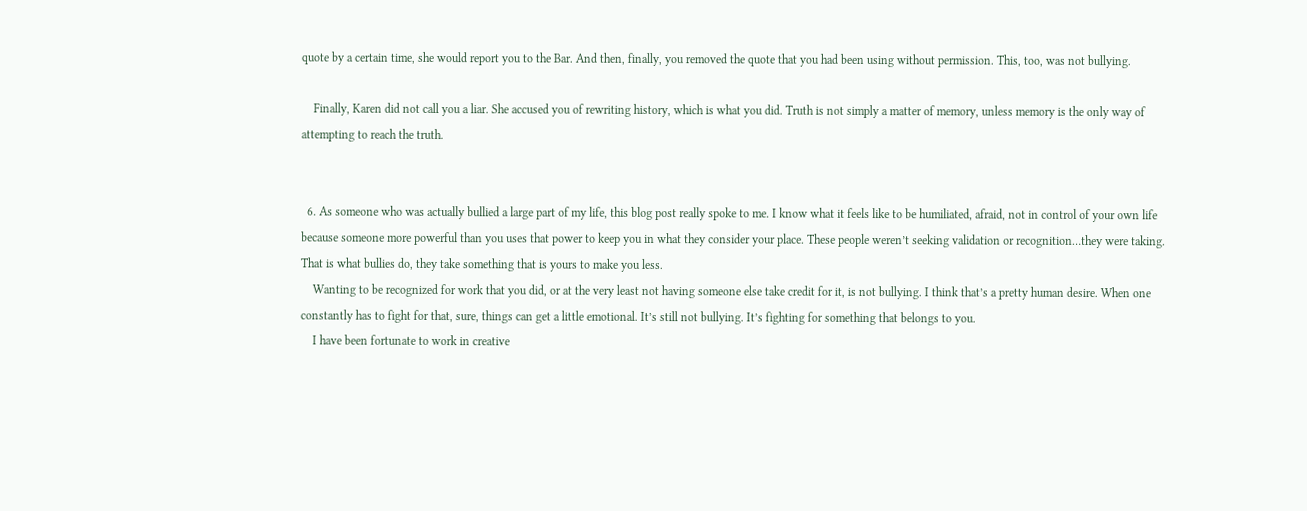quote by a certain time, she would report you to the Bar. And then, finally, you removed the quote that you had been using without permission. This, too, was not bullying.

    Finally, Karen did not call you a liar. She accused you of rewriting history, which is what you did. Truth is not simply a matter of memory, unless memory is the only way of attempting to reach the truth.


  6. As someone who was actually bullied a large part of my life, this blog post really spoke to me. I know what it feels like to be humiliated, afraid, not in control of your own life because someone more powerful than you uses that power to keep you in what they consider your place. These people weren’t seeking validation or recognition…they were taking. That is what bullies do, they take something that is yours to make you less.
    Wanting to be recognized for work that you did, or at the very least not having someone else take credit for it, is not bullying. I think that’s a pretty human desire. When one constantly has to fight for that, sure, things can get a little emotional. It’s still not bullying. It’s fighting for something that belongs to you.
    I have been fortunate to work in creative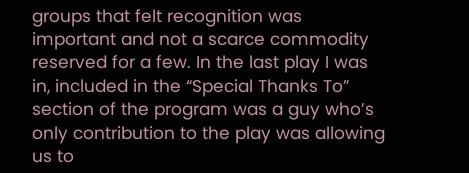groups that felt recognition was important and not a scarce commodity reserved for a few. In the last play I was in, included in the “Special Thanks To” section of the program was a guy who’s only contribution to the play was allowing us to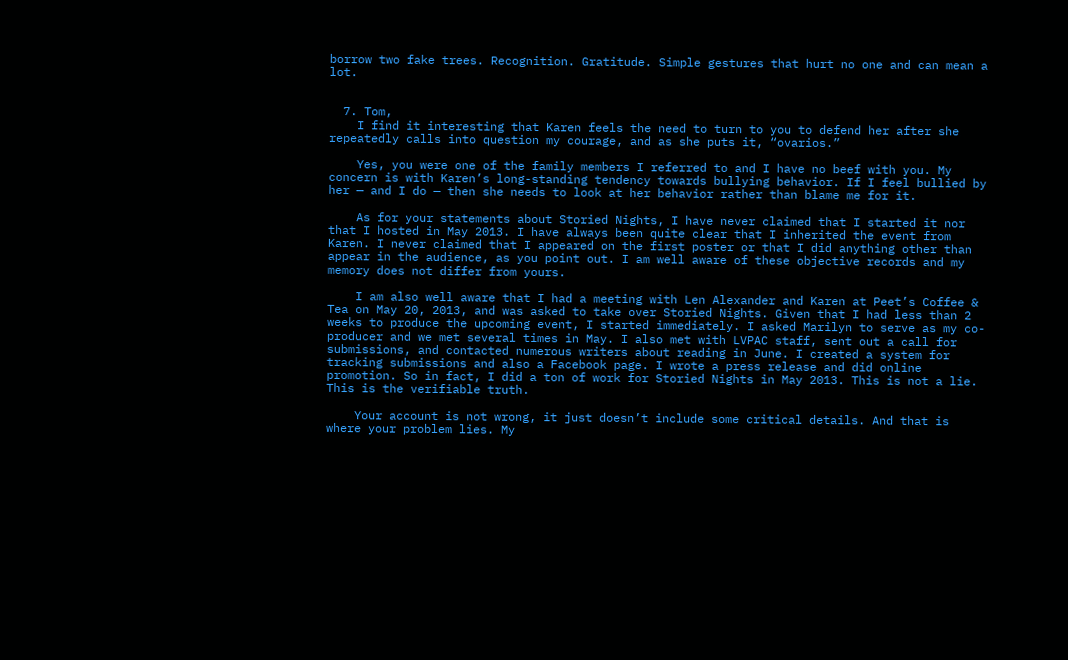borrow two fake trees. Recognition. Gratitude. Simple gestures that hurt no one and can mean a lot.


  7. Tom,
    I find it interesting that Karen feels the need to turn to you to defend her after she repeatedly calls into question my courage, and as she puts it, “ovarios.”

    Yes, you were one of the family members I referred to and I have no beef with you. My concern is with Karen’s long-standing tendency towards bullying behavior. If I feel bullied by her — and I do — then she needs to look at her behavior rather than blame me for it.

    As for your statements about Storied Nights, I have never claimed that I started it nor that I hosted in May 2013. I have always been quite clear that I inherited the event from Karen. I never claimed that I appeared on the first poster or that I did anything other than appear in the audience, as you point out. I am well aware of these objective records and my memory does not differ from yours.

    I am also well aware that I had a meeting with Len Alexander and Karen at Peet’s Coffee & Tea on May 20, 2013, and was asked to take over Storied Nights. Given that I had less than 2 weeks to produce the upcoming event, I started immediately. I asked Marilyn to serve as my co-producer and we met several times in May. I also met with LVPAC staff, sent out a call for submissions, and contacted numerous writers about reading in June. I created a system for tracking submissions and also a Facebook page. I wrote a press release and did online promotion. So in fact, I did a ton of work for Storied Nights in May 2013. This is not a lie. This is the verifiable truth.

    Your account is not wrong, it just doesn’t include some critical details. And that is where your problem lies. My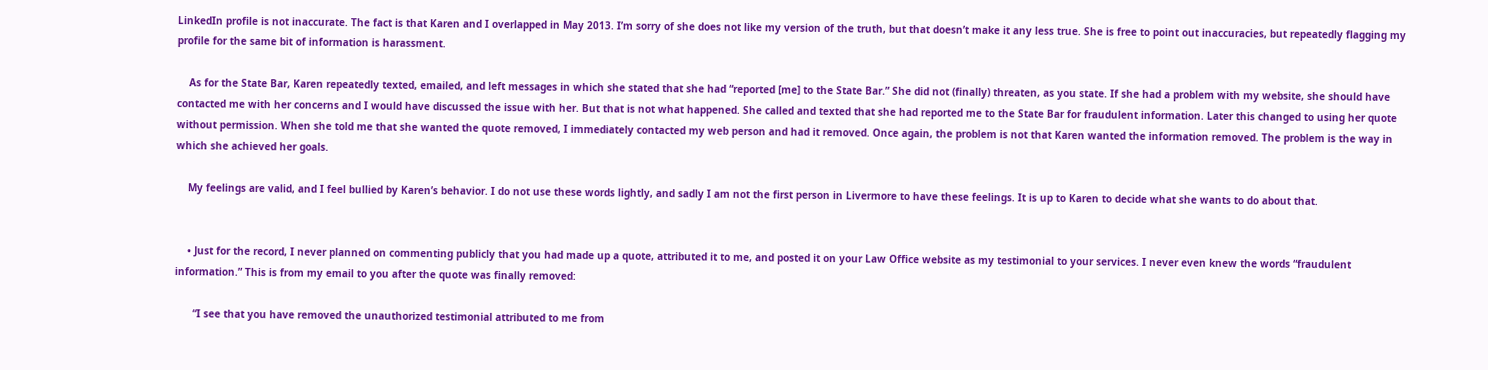LinkedIn profile is not inaccurate. The fact is that Karen and I overlapped in May 2013. I’m sorry of she does not like my version of the truth, but that doesn’t make it any less true. She is free to point out inaccuracies, but repeatedly flagging my profile for the same bit of information is harassment.

    As for the State Bar, Karen repeatedly texted, emailed, and left messages in which she stated that she had “reported [me] to the State Bar.” She did not (finally) threaten, as you state. If she had a problem with my website, she should have contacted me with her concerns and I would have discussed the issue with her. But that is not what happened. She called and texted that she had reported me to the State Bar for fraudulent information. Later this changed to using her quote without permission. When she told me that she wanted the quote removed, I immediately contacted my web person and had it removed. Once again, the problem is not that Karen wanted the information removed. The problem is the way in which she achieved her goals.

    My feelings are valid, and I feel bullied by Karen’s behavior. I do not use these words lightly, and sadly I am not the first person in Livermore to have these feelings. It is up to Karen to decide what she wants to do about that.


    • Just for the record, I never planned on commenting publicly that you had made up a quote, attributed it to me, and posted it on your Law Office website as my testimonial to your services. I never even knew the words “fraudulent information.” This is from my email to you after the quote was finally removed:

      “I see that you have removed the unauthorized testimonial attributed to me from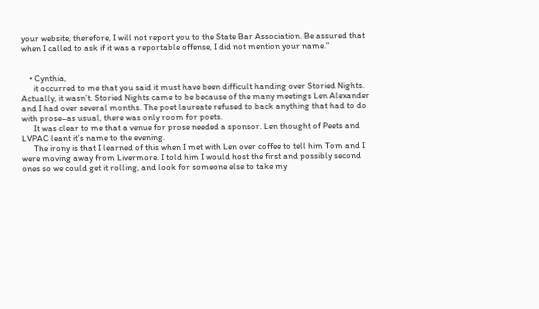your website, therefore, I will not report you to the State Bar Association. Be assured that when I called to ask if it was a reportable offense, I did not mention your name.”


    • Cynthia,
      it occurred to me that you said it must have been difficult handing over Storied Nights. Actually, it wasn’t. Storied Nights came to be because of the many meetings Len Alexander and I had over several months. The poet laureate refused to back anything that had to do with prose–as usual, there was only room for poets.
      It was clear to me that a venue for prose needed a sponsor. Len thought of Peets and LVPAC leant it’s name to the evening.
      The irony is that I learned of this when I met with Len over coffee to tell him Tom and I were moving away from Livermore. I told him I would host the first and possibly second ones so we could get it rolling, and look for someone else to take my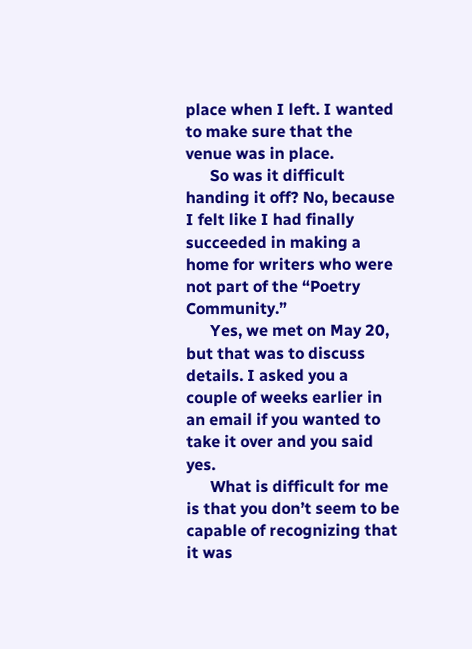place when I left. I wanted to make sure that the venue was in place.
      So was it difficult handing it off? No, because I felt like I had finally succeeded in making a home for writers who were not part of the “Poetry Community.”
      Yes, we met on May 20, but that was to discuss details. I asked you a couple of weeks earlier in an email if you wanted to take it over and you said yes.
      What is difficult for me is that you don’t seem to be capable of recognizing that it was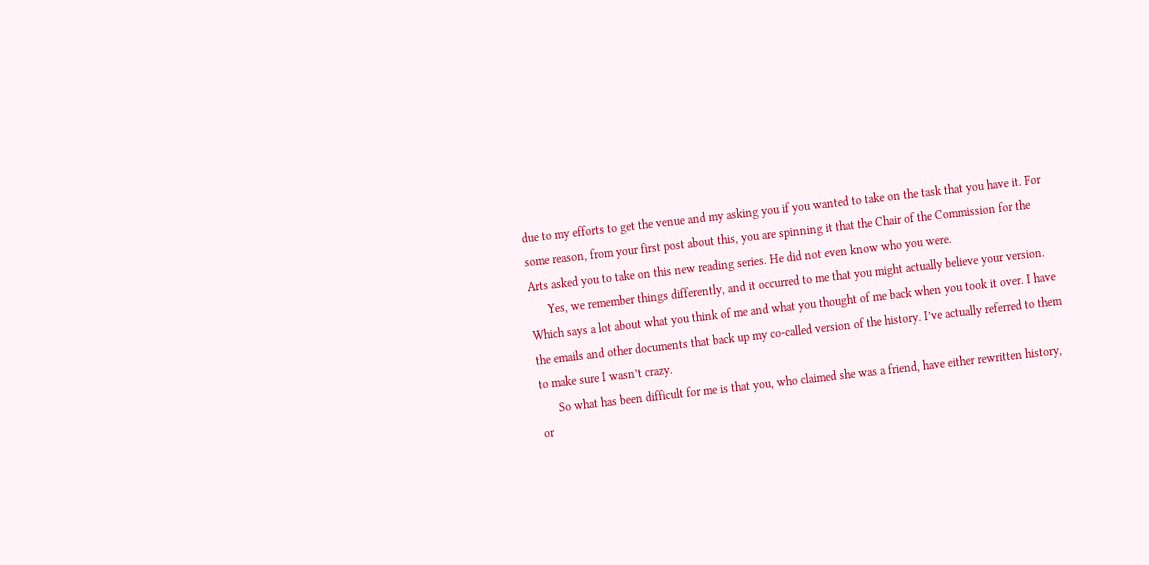due to my efforts to get the venue and my asking you if you wanted to take on the task that you have it. For some reason, from your first post about this, you are spinning it that the Chair of the Commission for the Arts asked you to take on this new reading series. He did not even know who you were.
      Yes, we remember things differently, and it occurred to me that you might actually believe your version. Which says a lot about what you think of me and what you thought of me back when you took it over. I have the emails and other documents that back up my co-called version of the history. I’ve actually referred to them to make sure I wasn’t crazy.
      So what has been difficult for me is that you, who claimed she was a friend, have either rewritten history, or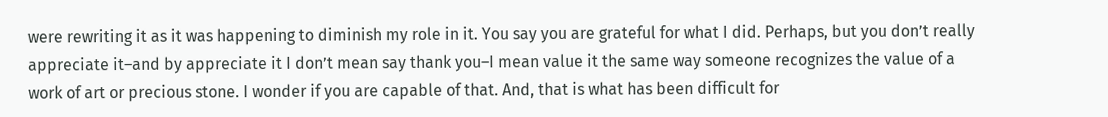were rewriting it as it was happening to diminish my role in it. You say you are grateful for what I did. Perhaps, but you don’t really appreciate it–and by appreciate it I don’t mean say thank you–I mean value it the same way someone recognizes the value of a work of art or precious stone. I wonder if you are capable of that. And, that is what has been difficult for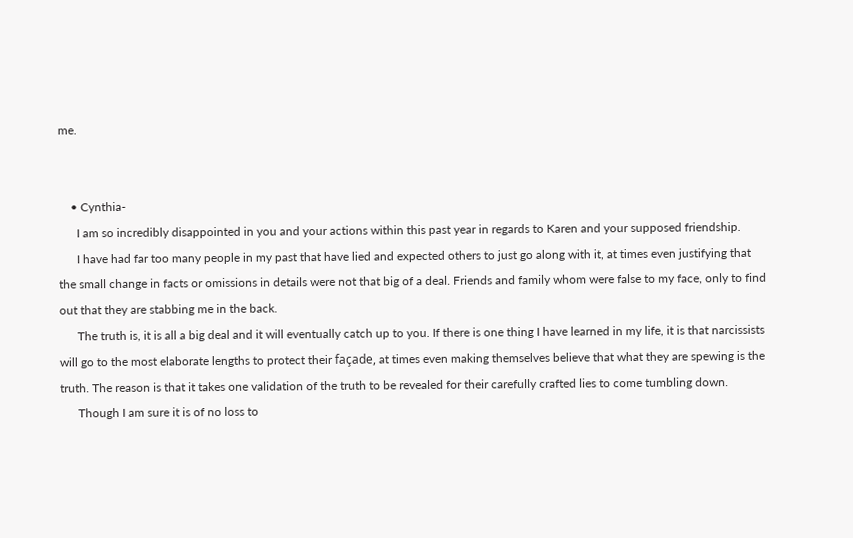me.


    • Cynthia-
      I am so incredibly disappointed in you and your actions within this past year in regards to Karen and your supposed friendship.
      I have had far too many people in my past that have lied and expected others to just go along with it, at times even justifying that the small change in facts or omissions in details were not that big of a deal. Friends and family whom were false to my face, only to find out that they are stabbing me in the back.
      The truth is, it is all a big deal and it will eventually catch up to you. If there is one thing I have learned in my life, it is that narcissists will go to the most elaborate lengths to protect their façade, at times even making themselves believe that what they are spewing is the truth. The reason is that it takes one validation of the truth to be revealed for their carefully crafted lies to come tumbling down.
      Though I am sure it is of no loss to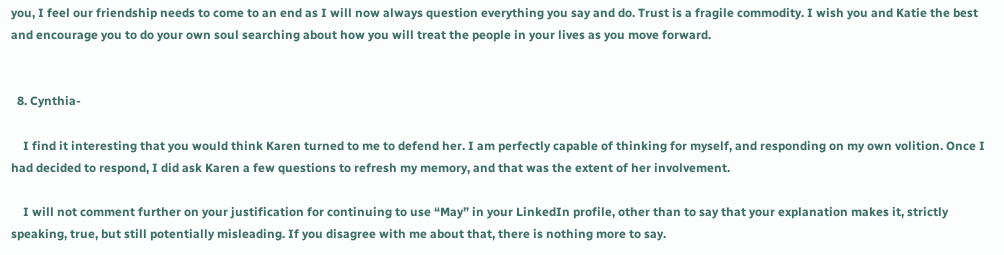you, I feel our friendship needs to come to an end as I will now always question everything you say and do. Trust is a fragile commodity. I wish you and Katie the best and encourage you to do your own soul searching about how you will treat the people in your lives as you move forward.


  8. Cynthia-

    I find it interesting that you would think Karen turned to me to defend her. I am perfectly capable of thinking for myself, and responding on my own volition. Once I had decided to respond, I did ask Karen a few questions to refresh my memory, and that was the extent of her involvement.

    I will not comment further on your justification for continuing to use “May” in your LinkedIn profile, other than to say that your explanation makes it, strictly speaking, true, but still potentially misleading. If you disagree with me about that, there is nothing more to say.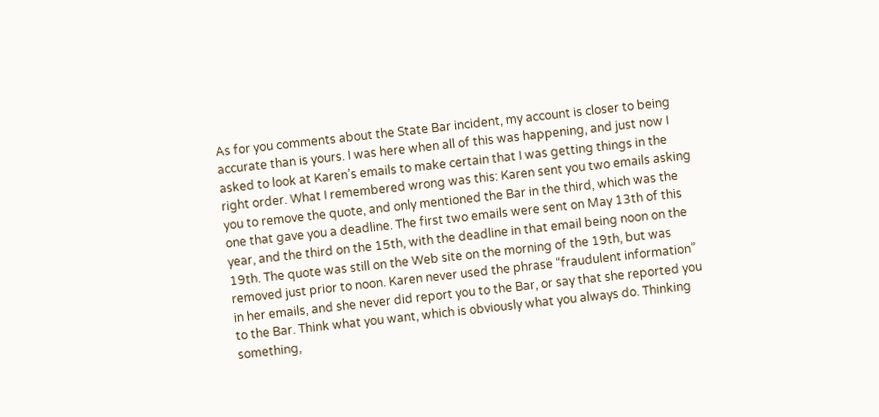As for you comments about the State Bar incident, my account is closer to being accurate than is yours. I was here when all of this was happening, and just now I asked to look at Karen’s emails to make certain that I was getting things in the right order. What I remembered wrong was this: Karen sent you two emails asking you to remove the quote, and only mentioned the Bar in the third, which was the one that gave you a deadline. The first two emails were sent on May 13th of this year, and the third on the 15th, with the deadline in that email being noon on the 19th. The quote was still on the Web site on the morning of the 19th, but was removed just prior to noon. Karen never used the phrase “fraudulent information” in her emails, and she never did report you to the Bar, or say that she reported you to the Bar. Think what you want, which is obviously what you always do. Thinking something,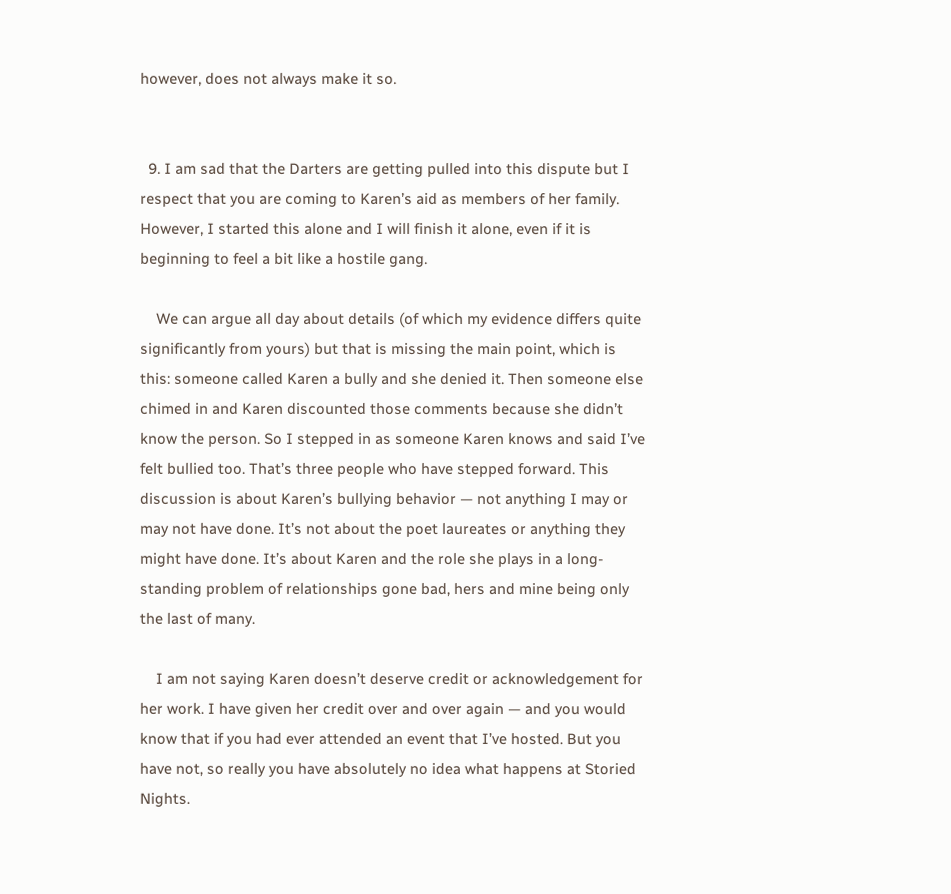however, does not always make it so.


  9. I am sad that the Darters are getting pulled into this dispute but I respect that you are coming to Karen’s aid as members of her family. However, I started this alone and I will finish it alone, even if it is beginning to feel a bit like a hostile gang.

    We can argue all day about details (of which my evidence differs quite significantly from yours) but that is missing the main point, which is this: someone called Karen a bully and she denied it. Then someone else chimed in and Karen discounted those comments because she didn’t know the person. So I stepped in as someone Karen knows and said I’ve felt bullied too. That’s three people who have stepped forward. This discussion is about Karen’s bullying behavior — not anything I may or may not have done. It’s not about the poet laureates or anything they might have done. It’s about Karen and the role she plays in a long-standing problem of relationships gone bad, hers and mine being only the last of many.

    I am not saying Karen doesn’t deserve credit or acknowledgement for her work. I have given her credit over and over again — and you would know that if you had ever attended an event that I’ve hosted. But you have not, so really you have absolutely no idea what happens at Storied Nights.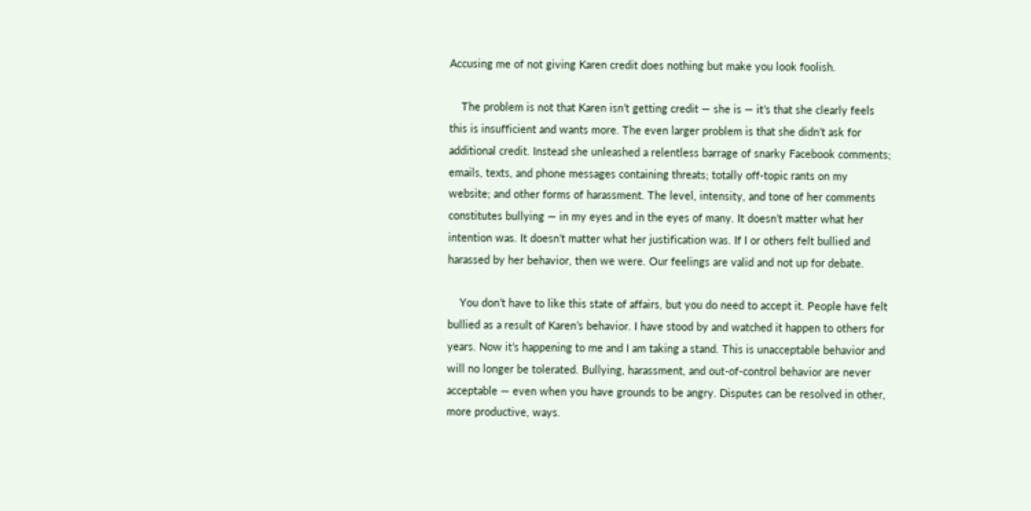Accusing me of not giving Karen credit does nothing but make you look foolish.

    The problem is not that Karen isn’t getting credit — she is — it’s that she clearly feels this is insufficient and wants more. The even larger problem is that she didn’t ask for additional credit. Instead she unleashed a relentless barrage of snarky Facebook comments; emails, texts, and phone messages containing threats; totally off-topic rants on my website; and other forms of harassment. The level, intensity, and tone of her comments constitutes bullying — in my eyes and in the eyes of many. It doesn’t matter what her intention was. It doesn’t matter what her justification was. If I or others felt bullied and harassed by her behavior, then we were. Our feelings are valid and not up for debate.

    You don’t have to like this state of affairs, but you do need to accept it. People have felt bullied as a result of Karen’s behavior. I have stood by and watched it happen to others for years. Now it’s happening to me and I am taking a stand. This is unacceptable behavior and will no longer be tolerated. Bullying, harassment, and out-of-control behavior are never acceptable — even when you have grounds to be angry. Disputes can be resolved in other, more productive, ways.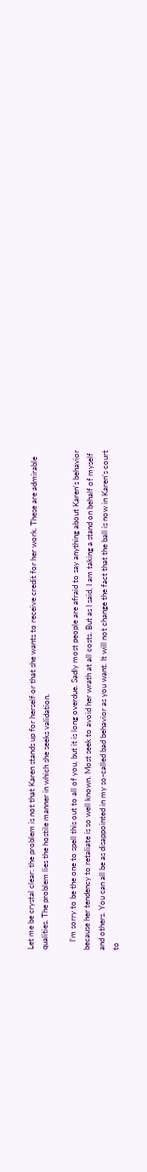Let me be crystal clear: the problem is not that Karen stands up for herself or that she wants to receive credit for her work. These are admirable qualities. The problem lies the hostile manner in which she seeks validation.

    I’m sorry to be the one to spell this out to all of you, but it is long overdue. Sadly most people are afraid to say anything about Karen’s behavior because her tendency to retaliate is so well known. Most seek to avoid her wrath at all costs. But as I said, I am taking a stand on behalf of myself and others. You can all be as disappointed in my so-called bad behavior as you want. It will not change the fact that the ball is now in Karen’s court to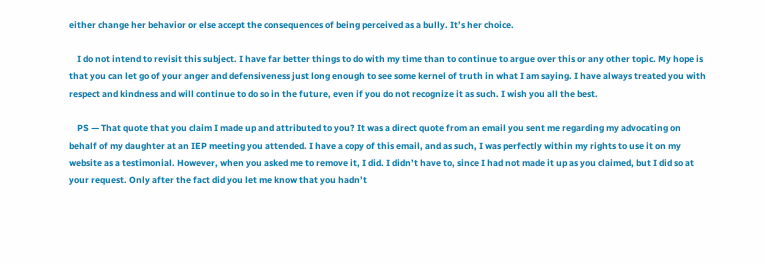either change her behavior or else accept the consequences of being perceived as a bully. It’s her choice.

    I do not intend to revisit this subject. I have far better things to do with my time than to continue to argue over this or any other topic. My hope is that you can let go of your anger and defensiveness just long enough to see some kernel of truth in what I am saying. I have always treated you with respect and kindness and will continue to do so in the future, even if you do not recognize it as such. I wish you all the best.

    PS — That quote that you claim I made up and attributed to you? It was a direct quote from an email you sent me regarding my advocating on behalf of my daughter at an IEP meeting you attended. I have a copy of this email, and as such, I was perfectly within my rights to use it on my website as a testimonial. However, when you asked me to remove it, I did. I didn’t have to, since I had not made it up as you claimed, but I did so at your request. Only after the fact did you let me know that you hadn’t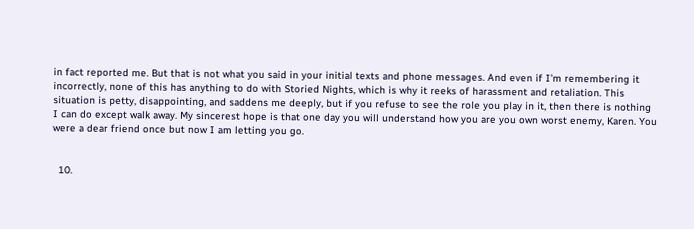in fact reported me. But that is not what you said in your initial texts and phone messages. And even if I’m remembering it incorrectly, none of this has anything to do with Storied Nights, which is why it reeks of harassment and retaliation. This situation is petty, disappointing, and saddens me deeply, but if you refuse to see the role you play in it, then there is nothing I can do except walk away. My sincerest hope is that one day you will understand how you are you own worst enemy, Karen. You were a dear friend once but now I am letting you go.


  10.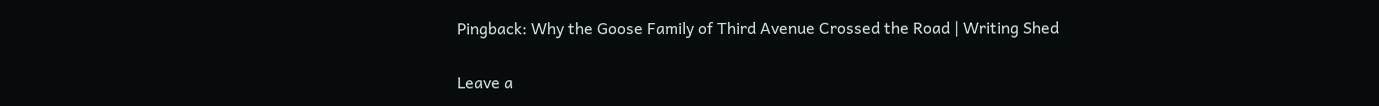Pingback: Why the Goose Family of Third Avenue Crossed the Road | Writing Shed

Leave a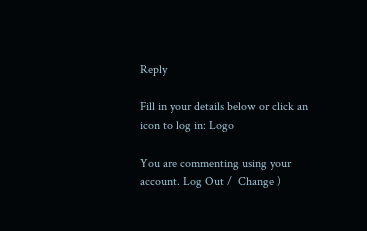Reply

Fill in your details below or click an icon to log in: Logo

You are commenting using your account. Log Out /  Change )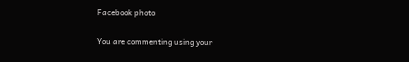Facebook photo

You are commenting using your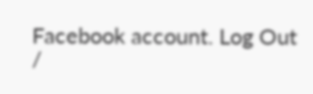Facebook account. Log Out /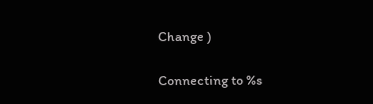Change )

Connecting to %s